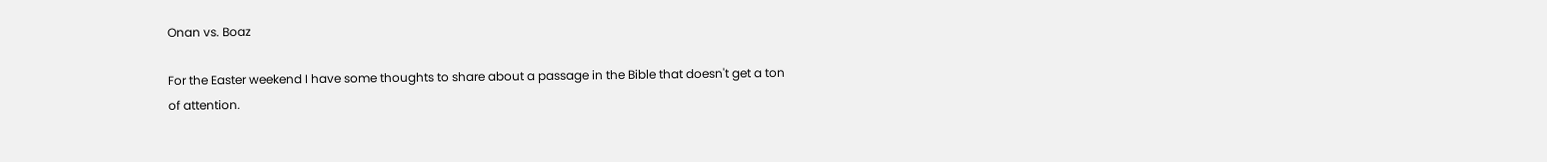Onan vs. Boaz

For the Easter weekend I have some thoughts to share about a passage in the Bible that doesn't get a ton of attention.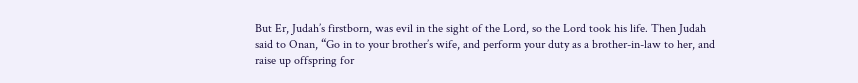But Er, Judah’s firstborn, was evil in the sight of the Lord, so the Lord took his life. Then Judah said to Onan, “Go in to your brother’s wife, and perform your duty as a brother-in-law to her, and raise up offspring for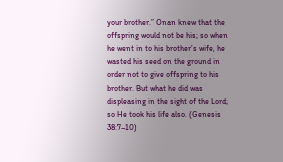your brother.” Onan knew that the offspring would not be his; so when he went in to his brother’s wife, he wasted his seed on the ground in order not to give offspring to his brother. But what he did was displeasing in the sight of the Lord; so He took his life also. (Genesis 38:7–10)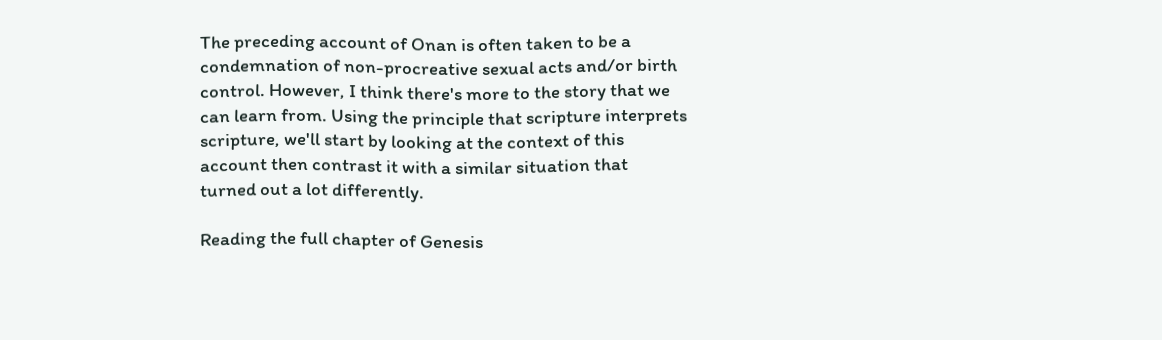The preceding account of Onan is often taken to be a condemnation of non-procreative sexual acts and/or birth control. However, I think there's more to the story that we can learn from. Using the principle that scripture interprets scripture, we'll start by looking at the context of this account then contrast it with a similar situation that turned out a lot differently.

Reading the full chapter of Genesis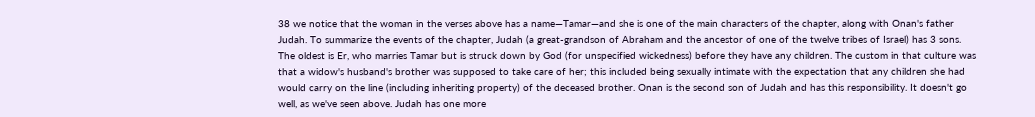38 we notice that the woman in the verses above has a name—Tamar—and she is one of the main characters of the chapter, along with Onan's father Judah. To summarize the events of the chapter, Judah (a great-grandson of Abraham and the ancestor of one of the twelve tribes of Israel) has 3 sons. The oldest is Er, who marries Tamar but is struck down by God (for unspecified wickedness) before they have any children. The custom in that culture was that a widow's husband's brother was supposed to take care of her; this included being sexually intimate with the expectation that any children she had would carry on the line (including inheriting property) of the deceased brother. Onan is the second son of Judah and has this responsibility. It doesn't go well, as we've seen above. Judah has one more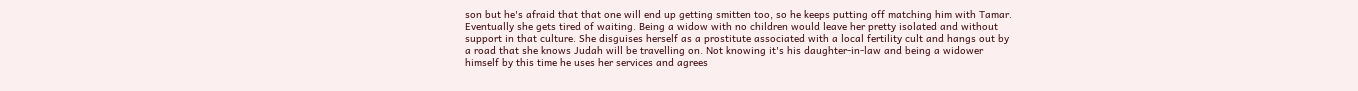son but he's afraid that that one will end up getting smitten too, so he keeps putting off matching him with Tamar. Eventually she gets tired of waiting. Being a widow with no children would leave her pretty isolated and without support in that culture. She disguises herself as a prostitute associated with a local fertility cult and hangs out by a road that she knows Judah will be travelling on. Not knowing it's his daughter-in-law and being a widower himself by this time he uses her services and agrees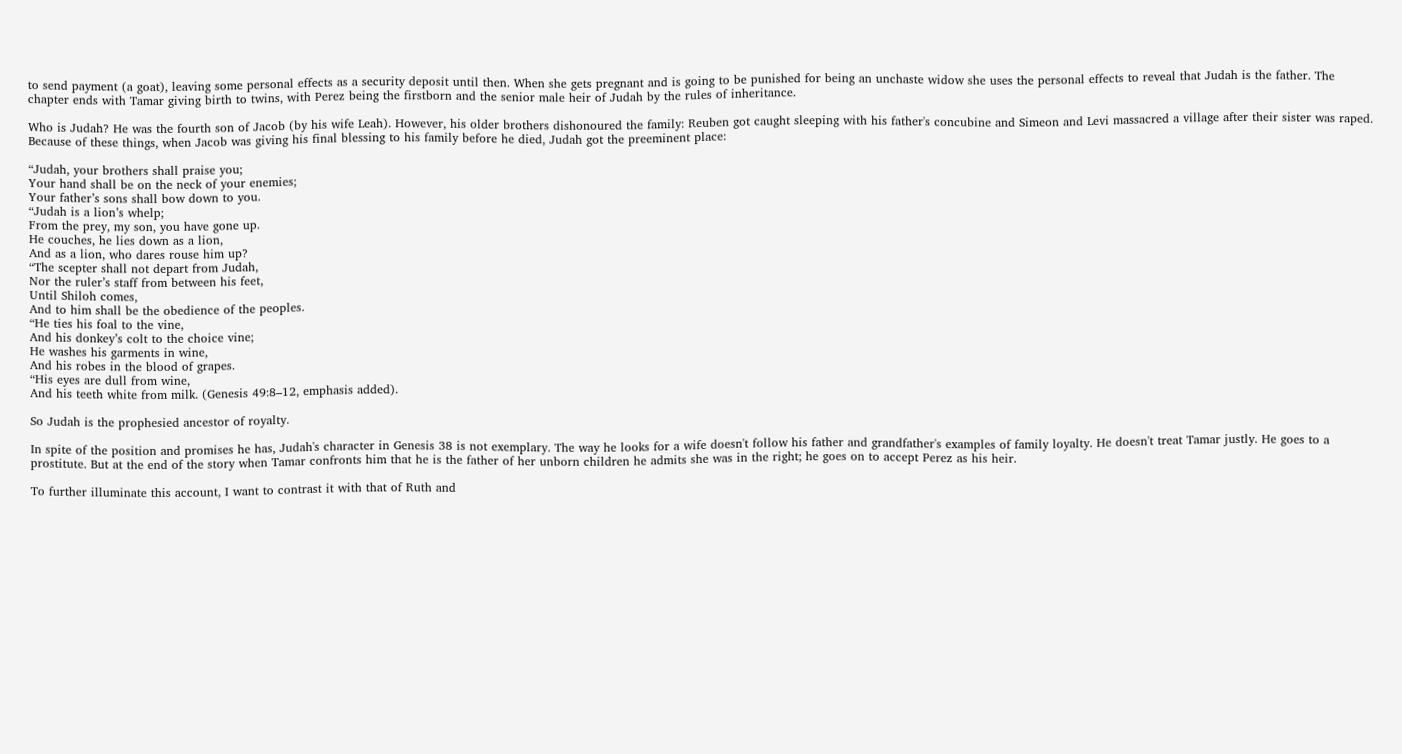to send payment (a goat), leaving some personal effects as a security deposit until then. When she gets pregnant and is going to be punished for being an unchaste widow she uses the personal effects to reveal that Judah is the father. The chapter ends with Tamar giving birth to twins, with Perez being the firstborn and the senior male heir of Judah by the rules of inheritance.

Who is Judah? He was the fourth son of Jacob (by his wife Leah). However, his older brothers dishonoured the family: Reuben got caught sleeping with his father's concubine and Simeon and Levi massacred a village after their sister was raped. Because of these things, when Jacob was giving his final blessing to his family before he died, Judah got the preeminent place:

“Judah, your brothers shall praise you;
Your hand shall be on the neck of your enemies;
Your father’s sons shall bow down to you.
“Judah is a lion’s whelp;
From the prey, my son, you have gone up.
He couches, he lies down as a lion,
And as a lion, who dares rouse him up?
“The scepter shall not depart from Judah,
Nor the ruler’s staff from between his feet,
Until Shiloh comes,
And to him shall be the obedience of the peoples.
“He ties his foal to the vine,
And his donkey’s colt to the choice vine;
He washes his garments in wine,
And his robes in the blood of grapes.
“His eyes are dull from wine,
And his teeth white from milk. (Genesis 49:8–12, emphasis added).

So Judah is the prophesied ancestor of royalty.

In spite of the position and promises he has, Judah's character in Genesis 38 is not exemplary. The way he looks for a wife doesn't follow his father and grandfather's examples of family loyalty. He doesn't treat Tamar justly. He goes to a prostitute. But at the end of the story when Tamar confronts him that he is the father of her unborn children he admits she was in the right; he goes on to accept Perez as his heir.

To further illuminate this account, I want to contrast it with that of Ruth and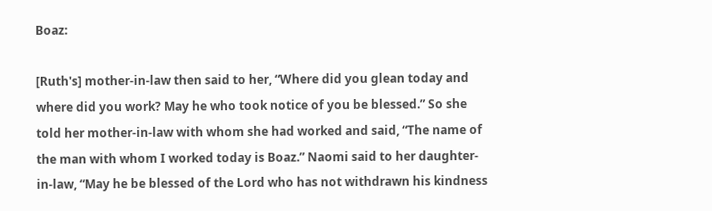Boaz:

[Ruth's] mother-in-law then said to her, “Where did you glean today and where did you work? May he who took notice of you be blessed.” So she told her mother-in-law with whom she had worked and said, “The name of the man with whom I worked today is Boaz.” Naomi said to her daughter-in-law, “May he be blessed of the Lord who has not withdrawn his kindness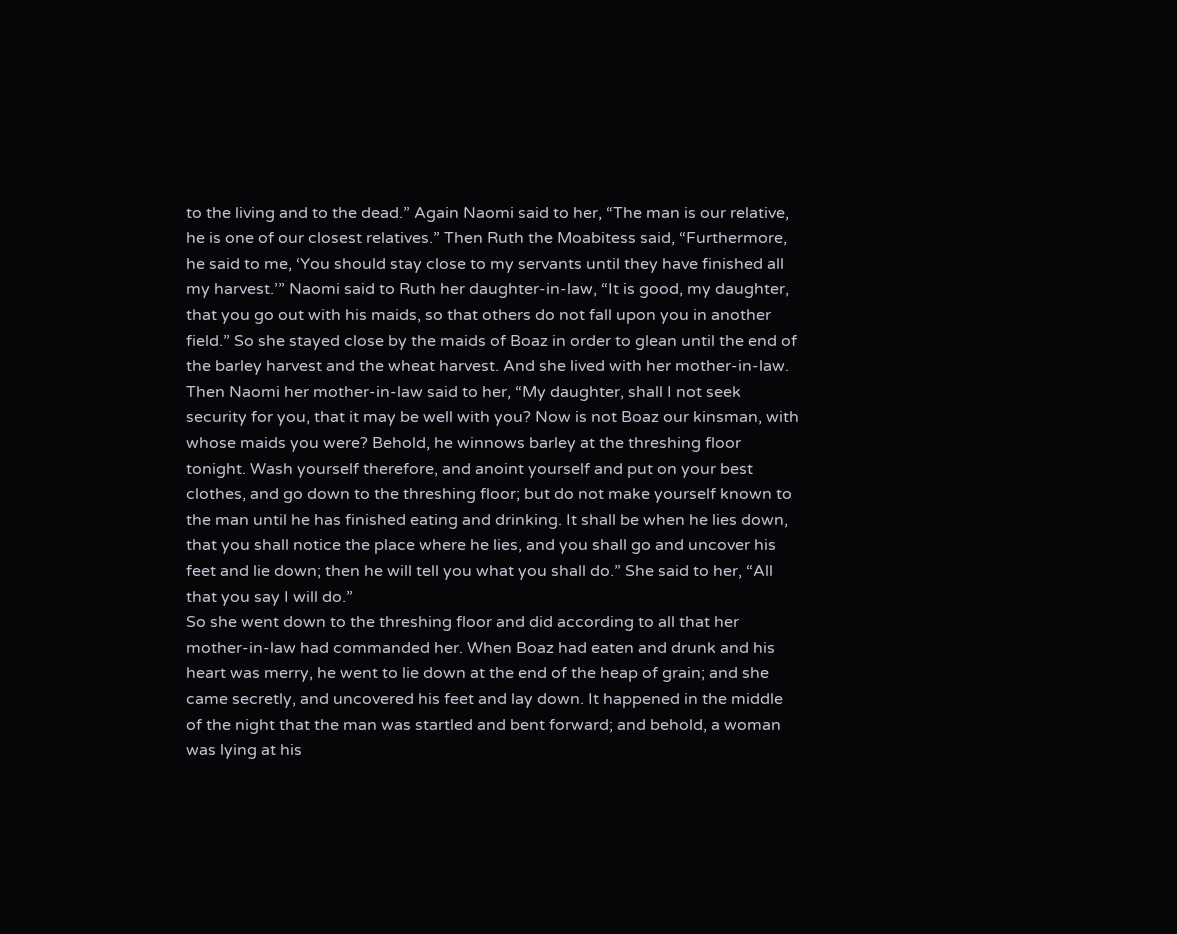to the living and to the dead.” Again Naomi said to her, “The man is our relative, he is one of our closest relatives.” Then Ruth the Moabitess said, “Furthermore, he said to me, ‘You should stay close to my servants until they have finished all my harvest.’” Naomi said to Ruth her daughter-in-law, “It is good, my daughter, that you go out with his maids, so that others do not fall upon you in another field.” So she stayed close by the maids of Boaz in order to glean until the end of the barley harvest and the wheat harvest. And she lived with her mother-in-law.
Then Naomi her mother-in-law said to her, “My daughter, shall I not seek security for you, that it may be well with you? Now is not Boaz our kinsman, with whose maids you were? Behold, he winnows barley at the threshing floor tonight. Wash yourself therefore, and anoint yourself and put on your best clothes, and go down to the threshing floor; but do not make yourself known to the man until he has finished eating and drinking. It shall be when he lies down, that you shall notice the place where he lies, and you shall go and uncover his feet and lie down; then he will tell you what you shall do.” She said to her, “All that you say I will do.”
So she went down to the threshing floor and did according to all that her mother-in-law had commanded her. When Boaz had eaten and drunk and his heart was merry, he went to lie down at the end of the heap of grain; and she came secretly, and uncovered his feet and lay down. It happened in the middle of the night that the man was startled and bent forward; and behold, a woman was lying at his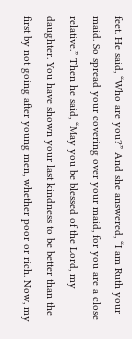feet. He said, “Who are you?” And she answered, “I am Ruth your maid. So spread your covering over your maid, for you are a close relative.” Then he said, “May you be blessed of the Lord, my daughter. You have shown your last kindness to be better than the first by not going after young men, whether poor or rich. Now, my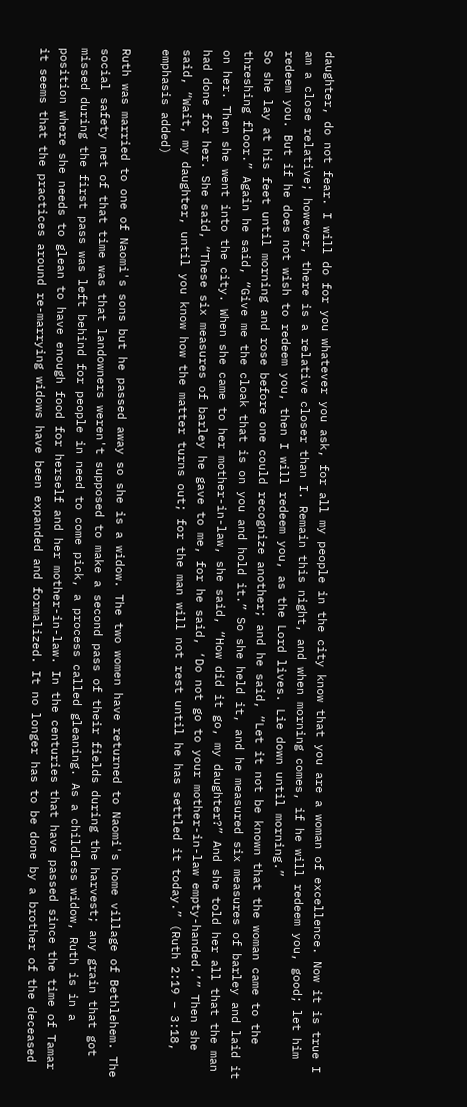daughter, do not fear. I will do for you whatever you ask, for all my people in the city know that you are a woman of excellence. Now it is true I am a close relative; however, there is a relative closer than I. Remain this night, and when morning comes, if he will redeem you, good; let him redeem you. But if he does not wish to redeem you, then I will redeem you, as the Lord lives. Lie down until morning.”
So she lay at his feet until morning and rose before one could recognize another; and he said, “Let it not be known that the woman came to the threshing floor.” Again he said, “Give me the cloak that is on you and hold it.” So she held it, and he measured six measures of barley and laid it on her. Then she went into the city. When she came to her mother-in-law, she said, “How did it go, my daughter?” And she told her all that the man had done for her. She said, “These six measures of barley he gave to me, for he said, ‘Do not go to your mother-in-law empty-handed.’” Then she said, “Wait, my daughter, until you know how the matter turns out; for the man will not rest until he has settled it today.” (Ruth 2:19 – 3:18, emphasis added)

Ruth was married to one of Naomi's sons but he passed away so she is a widow. The two women have returned to Naomi's home village of Bethlehem. The social safety net of that time was that landowners weren't supposed to make a second pass of their fields during the harvest; any grain that got missed during the first pass was left behind for people in need to come pick, a process called gleaning. As a childless widow, Ruth is in a position where she needs to glean to have enough food for herself and her mother-in-law. In the centuries that have passed since the time of Tamar it seems that the practices around re-marrying widows have been expanded and formalized. It no longer has to be done by a brother of the deceased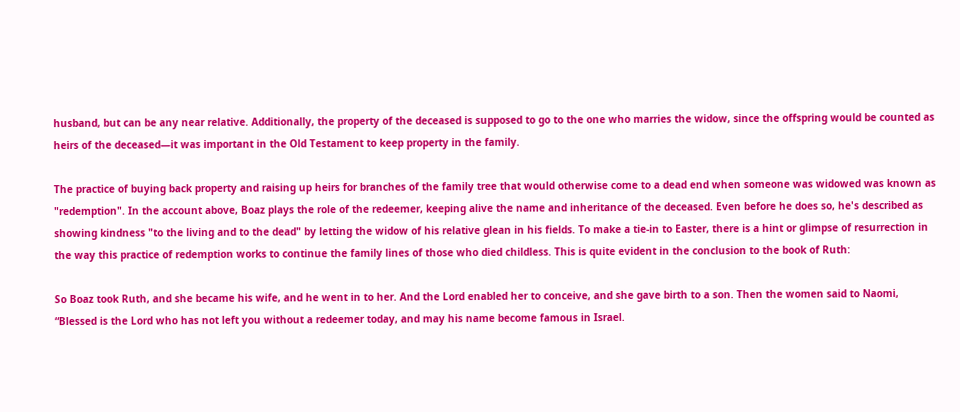husband, but can be any near relative. Additionally, the property of the deceased is supposed to go to the one who marries the widow, since the offspring would be counted as heirs of the deceased—it was important in the Old Testament to keep property in the family.

The practice of buying back property and raising up heirs for branches of the family tree that would otherwise come to a dead end when someone was widowed was known as "redemption". In the account above, Boaz plays the role of the redeemer, keeping alive the name and inheritance of the deceased. Even before he does so, he's described as showing kindness "to the living and to the dead" by letting the widow of his relative glean in his fields. To make a tie-in to Easter, there is a hint or glimpse of resurrection in the way this practice of redemption works to continue the family lines of those who died childless. This is quite evident in the conclusion to the book of Ruth:

So Boaz took Ruth, and she became his wife, and he went in to her. And the Lord enabled her to conceive, and she gave birth to a son. Then the women said to Naomi, “Blessed is the Lord who has not left you without a redeemer today, and may his name become famous in Israel.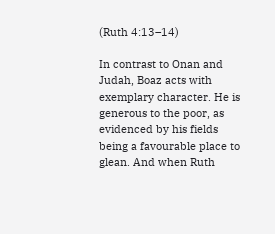(Ruth 4:13–14)

In contrast to Onan and Judah, Boaz acts with exemplary character. He is generous to the poor, as evidenced by his fields being a favourable place to glean. And when Ruth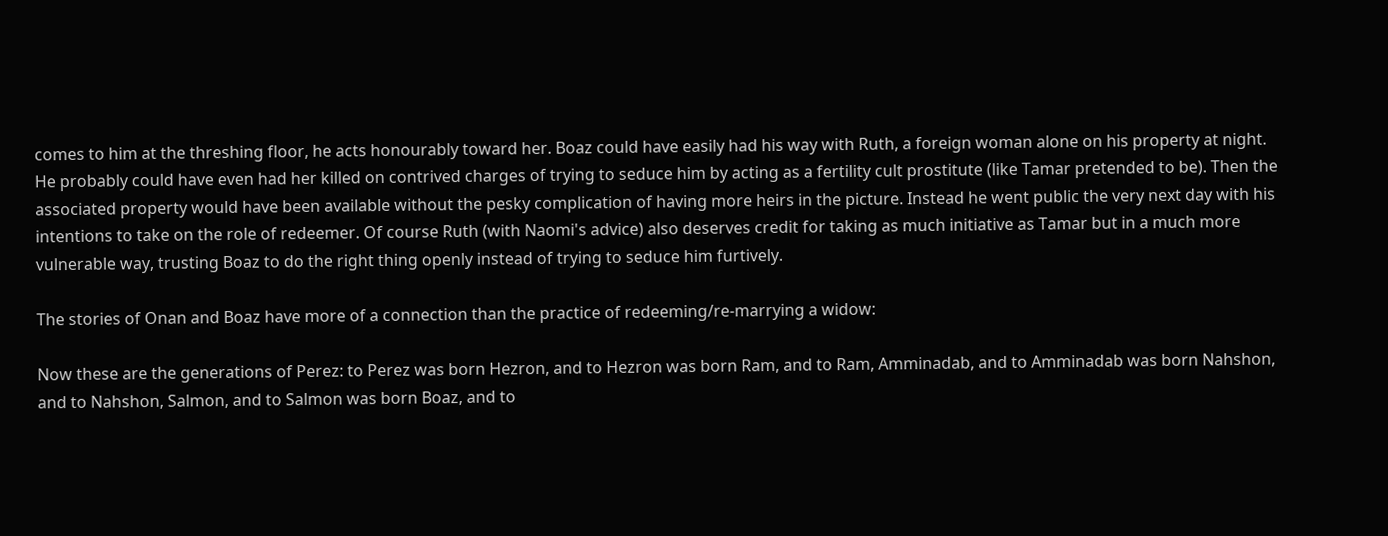comes to him at the threshing floor, he acts honourably toward her. Boaz could have easily had his way with Ruth, a foreign woman alone on his property at night. He probably could have even had her killed on contrived charges of trying to seduce him by acting as a fertility cult prostitute (like Tamar pretended to be). Then the associated property would have been available without the pesky complication of having more heirs in the picture. Instead he went public the very next day with his intentions to take on the role of redeemer. Of course Ruth (with Naomi's advice) also deserves credit for taking as much initiative as Tamar but in a much more vulnerable way, trusting Boaz to do the right thing openly instead of trying to seduce him furtively.

The stories of Onan and Boaz have more of a connection than the practice of redeeming/re-marrying a widow:

Now these are the generations of Perez: to Perez was born Hezron, and to Hezron was born Ram, and to Ram, Amminadab, and to Amminadab was born Nahshon, and to Nahshon, Salmon, and to Salmon was born Boaz, and to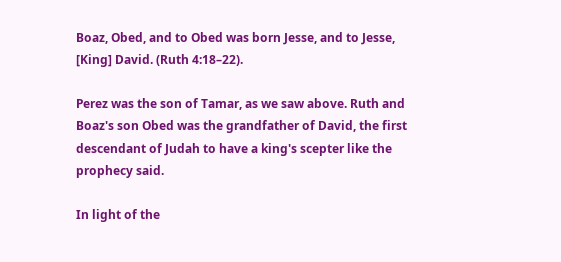Boaz, Obed, and to Obed was born Jesse, and to Jesse, [King] David. (Ruth 4:18–22).

Perez was the son of Tamar, as we saw above. Ruth and Boaz's son Obed was the grandfather of David, the first descendant of Judah to have a king's scepter like the prophecy said.

In light of the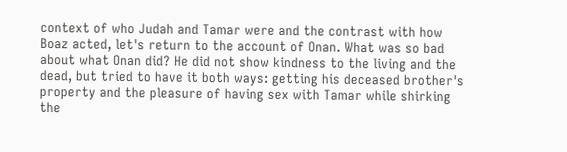context of who Judah and Tamar were and the contrast with how Boaz acted, let's return to the account of Onan. What was so bad about what Onan did? He did not show kindness to the living and the dead, but tried to have it both ways: getting his deceased brother's property and the pleasure of having sex with Tamar while shirking the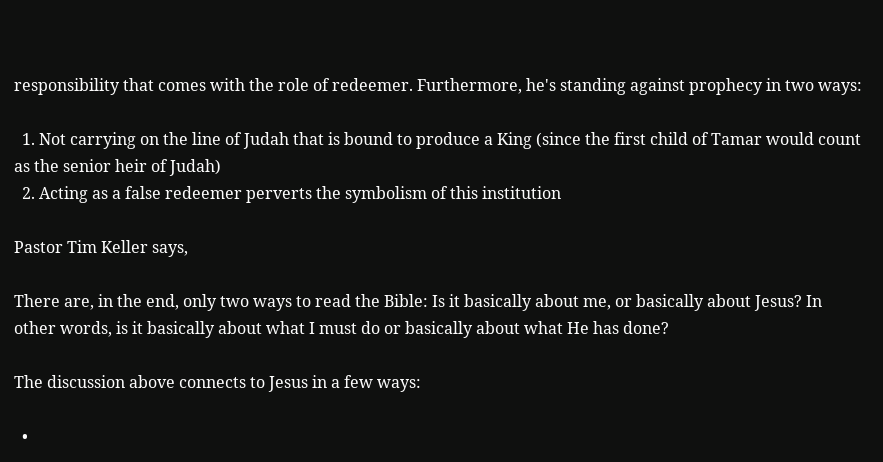responsibility that comes with the role of redeemer. Furthermore, he's standing against prophecy in two ways:

  1. Not carrying on the line of Judah that is bound to produce a King (since the first child of Tamar would count as the senior heir of Judah)
  2. Acting as a false redeemer perverts the symbolism of this institution

Pastor Tim Keller says,

There are, in the end, only two ways to read the Bible: Is it basically about me, or basically about Jesus? In other words, is it basically about what I must do or basically about what He has done?

The discussion above connects to Jesus in a few ways:

  •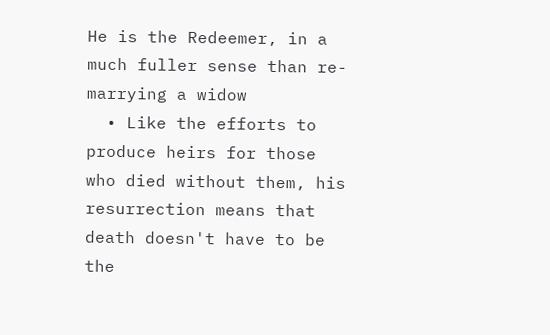He is the Redeemer, in a much fuller sense than re-marrying a widow
  • Like the efforts to produce heirs for those who died without them, his resurrection means that death doesn't have to be the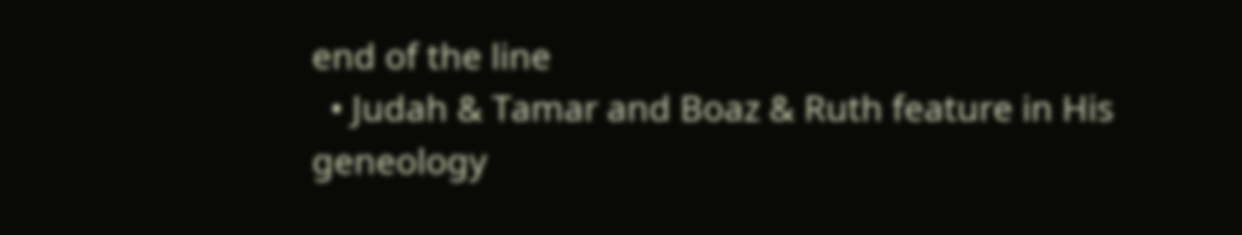end of the line
  • Judah & Tamar and Boaz & Ruth feature in His geneology